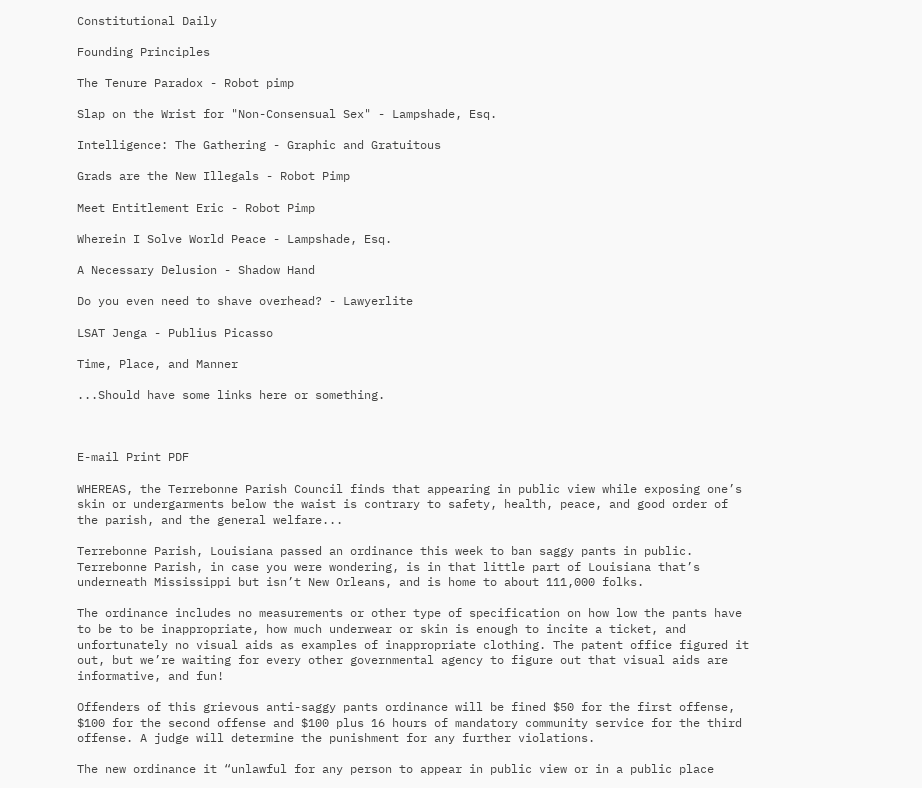Constitutional Daily

Founding Principles

The Tenure Paradox - Robot pimp

Slap on the Wrist for "Non-Consensual Sex" - Lampshade, Esq.

Intelligence: The Gathering - Graphic and Gratuitous

Grads are the New Illegals - Robot Pimp

Meet Entitlement Eric - Robot Pimp

Wherein I Solve World Peace - Lampshade, Esq.

A Necessary Delusion - Shadow Hand

Do you even need to shave overhead? - Lawyerlite

LSAT Jenga - Publius Picasso

Time, Place, and Manner

...Should have some links here or something.



E-mail Print PDF

WHEREAS, the Terrebonne Parish Council finds that appearing in public view while exposing one’s skin or undergarments below the waist is contrary to safety, health, peace, and good order of the parish, and the general welfare...

Terrebonne Parish, Louisiana passed an ordinance this week to ban saggy pants in public. Terrebonne Parish, in case you were wondering, is in that little part of Louisiana that’s underneath Mississippi but isn’t New Orleans, and is home to about 111,000 folks.

The ordinance includes no measurements or other type of specification on how low the pants have to be to be inappropriate, how much underwear or skin is enough to incite a ticket, and unfortunately no visual aids as examples of inappropriate clothing. The patent office figured it out, but we’re waiting for every other governmental agency to figure out that visual aids are informative, and fun!

Offenders of this grievous anti-saggy pants ordinance will be fined $50 for the first offense, $100 for the second offense and $100 plus 16 hours of mandatory community service for the third offense. A judge will determine the punishment for any further violations.

The new ordinance it “unlawful for any person to appear in public view or in a public place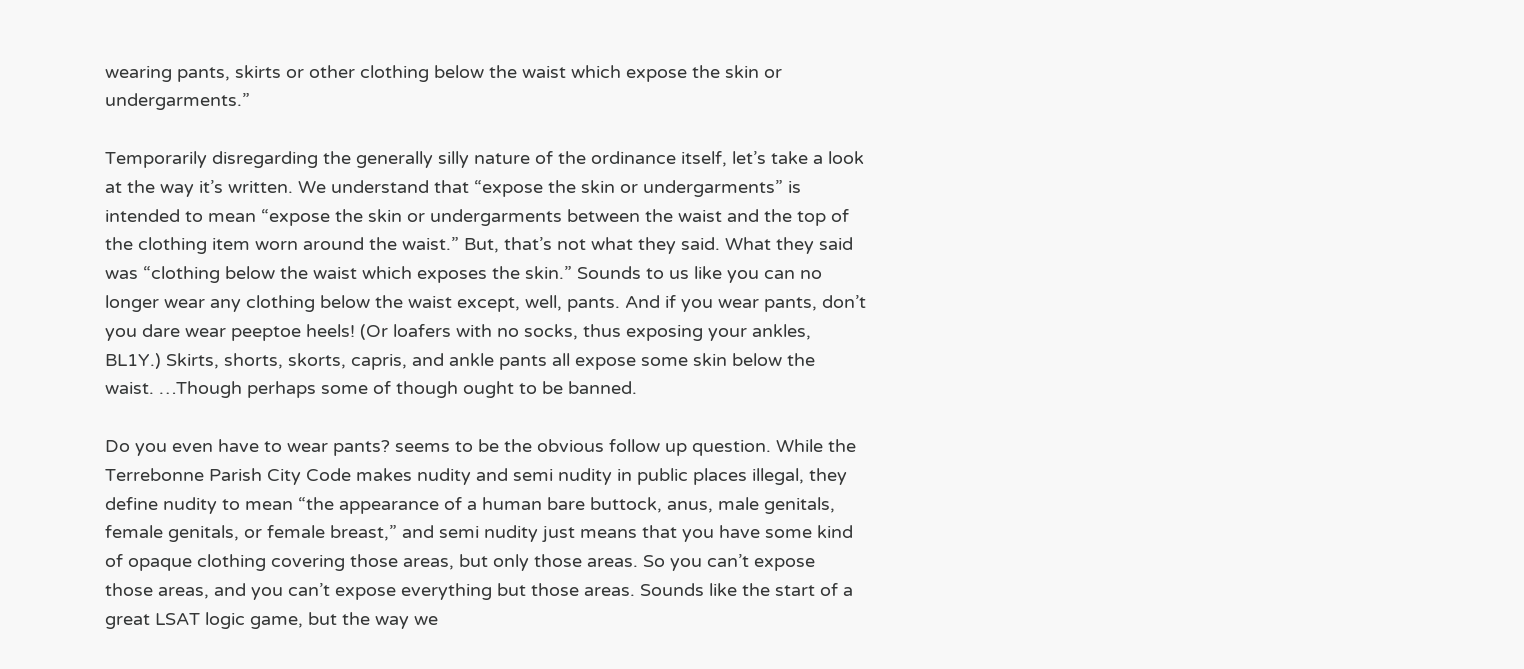wearing pants, skirts or other clothing below the waist which expose the skin or undergarments.”

Temporarily disregarding the generally silly nature of the ordinance itself, let’s take a look at the way it’s written. We understand that “expose the skin or undergarments” is intended to mean “expose the skin or undergarments between the waist and the top of the clothing item worn around the waist.” But, that’s not what they said. What they said was “clothing below the waist which exposes the skin.” Sounds to us like you can no longer wear any clothing below the waist except, well, pants. And if you wear pants, don’t you dare wear peeptoe heels! (Or loafers with no socks, thus exposing your ankles, BL1Y.) Skirts, shorts, skorts, capris, and ankle pants all expose some skin below the waist. …Though perhaps some of though ought to be banned.

Do you even have to wear pants? seems to be the obvious follow up question. While the Terrebonne Parish City Code makes nudity and semi nudity in public places illegal, they define nudity to mean “the appearance of a human bare buttock, anus, male genitals, female genitals, or female breast,” and semi nudity just means that you have some kind of opaque clothing covering those areas, but only those areas. So you can’t expose those areas, and you can’t expose everything but those areas. Sounds like the start of a great LSAT logic game, but the way we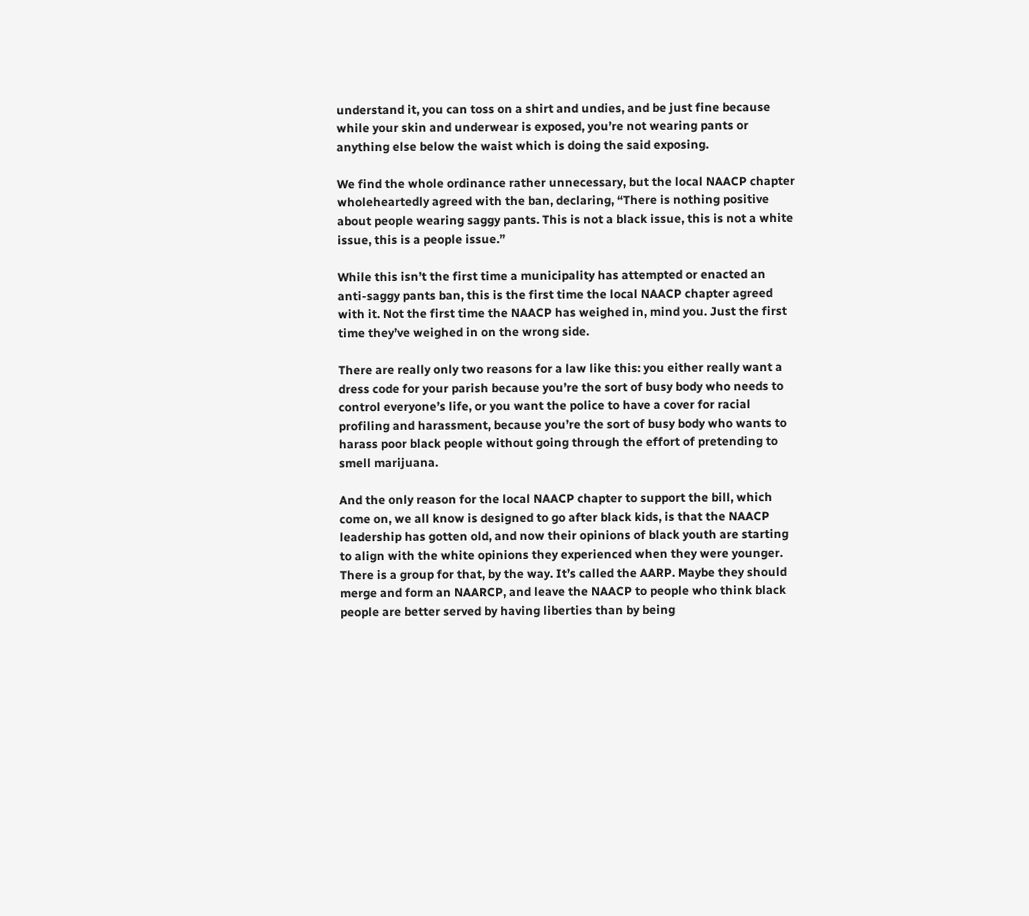understand it, you can toss on a shirt and undies, and be just fine because while your skin and underwear is exposed, you’re not wearing pants or anything else below the waist which is doing the said exposing.

We find the whole ordinance rather unnecessary, but the local NAACP chapter wholeheartedly agreed with the ban, declaring, “There is nothing positive about people wearing saggy pants. This is not a black issue, this is not a white issue, this is a people issue.”

While this isn’t the first time a municipality has attempted or enacted an anti-saggy pants ban, this is the first time the local NAACP chapter agreed with it. Not the first time the NAACP has weighed in, mind you. Just the first time they’ve weighed in on the wrong side.

There are really only two reasons for a law like this: you either really want a dress code for your parish because you’re the sort of busy body who needs to control everyone’s life, or you want the police to have a cover for racial profiling and harassment, because you’re the sort of busy body who wants to harass poor black people without going through the effort of pretending to smell marijuana.

And the only reason for the local NAACP chapter to support the bill, which come on, we all know is designed to go after black kids, is that the NAACP leadership has gotten old, and now their opinions of black youth are starting to align with the white opinions they experienced when they were younger. There is a group for that, by the way. It’s called the AARP. Maybe they should merge and form an NAARCP, and leave the NAACP to people who think black people are better served by having liberties than by being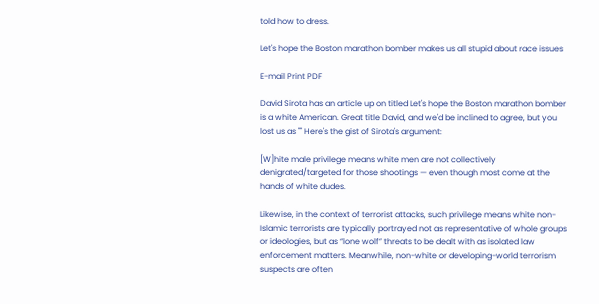told how to dress.

Let's hope the Boston marathon bomber makes us all stupid about race issues

E-mail Print PDF

David Sirota has an article up on titled Let's hope the Boston marathon bomber is a white American. Great title David, and we'd be inclined to agree, but you lost us as "" Here's the gist of Sirota's argument:

[W]hite male privilege means white men are not collectively denigrated/targeted for those shootings — even though most come at the hands of white dudes.

Likewise, in the context of terrorist attacks, such privilege means white non-Islamic terrorists are typically portrayed not as representative of whole groups or ideologies, but as “lone wolf” threats to be dealt with as isolated law enforcement matters. Meanwhile, non-white or developing-world terrorism suspects are often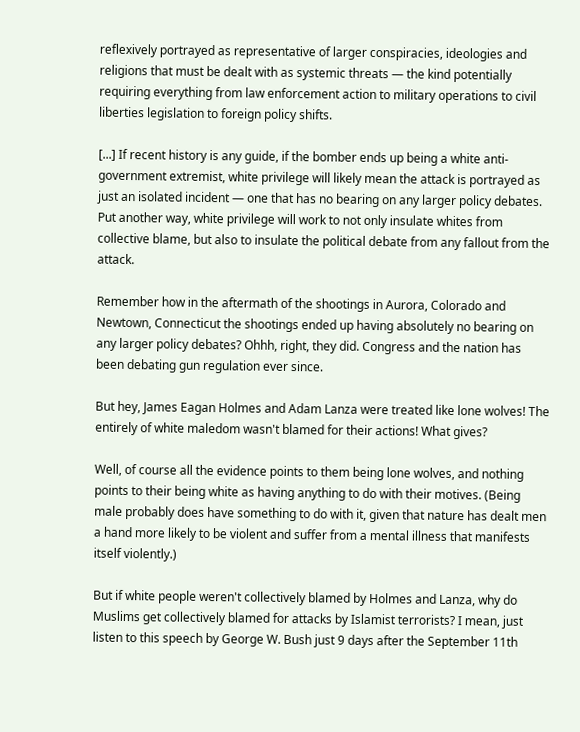reflexively portrayed as representative of larger conspiracies, ideologies and religions that must be dealt with as systemic threats — the kind potentially requiring everything from law enforcement action to military operations to civil liberties legislation to foreign policy shifts.

[...] If recent history is any guide, if the bomber ends up being a white anti-government extremist, white privilege will likely mean the attack is portrayed as just an isolated incident — one that has no bearing on any larger policy debates. Put another way, white privilege will work to not only insulate whites from collective blame, but also to insulate the political debate from any fallout from the attack.

Remember how in the aftermath of the shootings in Aurora, Colorado and Newtown, Connecticut the shootings ended up having absolutely no bearing on any larger policy debates? Ohhh, right, they did. Congress and the nation has been debating gun regulation ever since.

But hey, James Eagan Holmes and Adam Lanza were treated like lone wolves! The entirely of white maledom wasn't blamed for their actions! What gives?

Well, of course all the evidence points to them being lone wolves, and nothing points to their being white as having anything to do with their motives. (Being male probably does have something to do with it, given that nature has dealt men a hand more likely to be violent and suffer from a mental illness that manifests itself violently.)

But if white people weren't collectively blamed by Holmes and Lanza, why do Muslims get collectively blamed for attacks by Islamist terrorists? I mean, just listen to this speech by George W. Bush just 9 days after the September 11th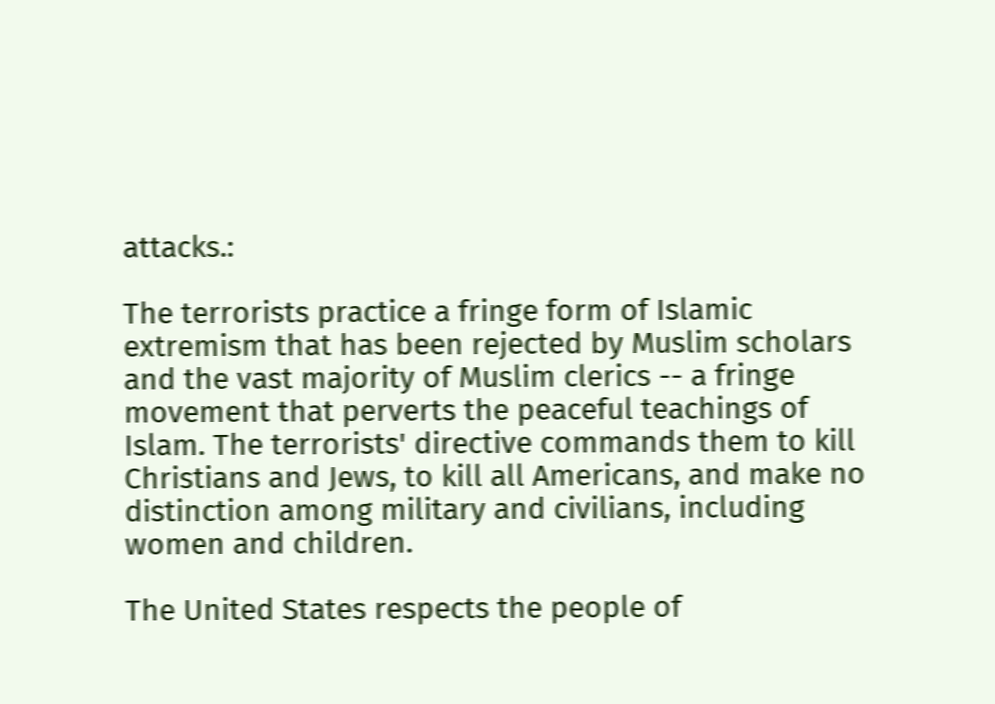attacks.:

The terrorists practice a fringe form of Islamic extremism that has been rejected by Muslim scholars and the vast majority of Muslim clerics -- a fringe movement that perverts the peaceful teachings of Islam. The terrorists' directive commands them to kill Christians and Jews, to kill all Americans, and make no distinction among military and civilians, including women and children.

The United States respects the people of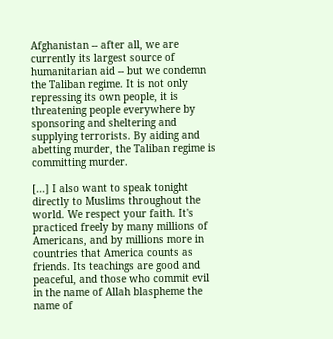Afghanistan -- after all, we are currently its largest source of humanitarian aid -- but we condemn the Taliban regime. It is not only repressing its own people, it is threatening people everywhere by sponsoring and sheltering and supplying terrorists. By aiding and abetting murder, the Taliban regime is committing murder.

[...] I also want to speak tonight directly to Muslims throughout the world. We respect your faith. It's practiced freely by many millions of Americans, and by millions more in countries that America counts as friends. Its teachings are good and peaceful, and those who commit evil in the name of Allah blaspheme the name of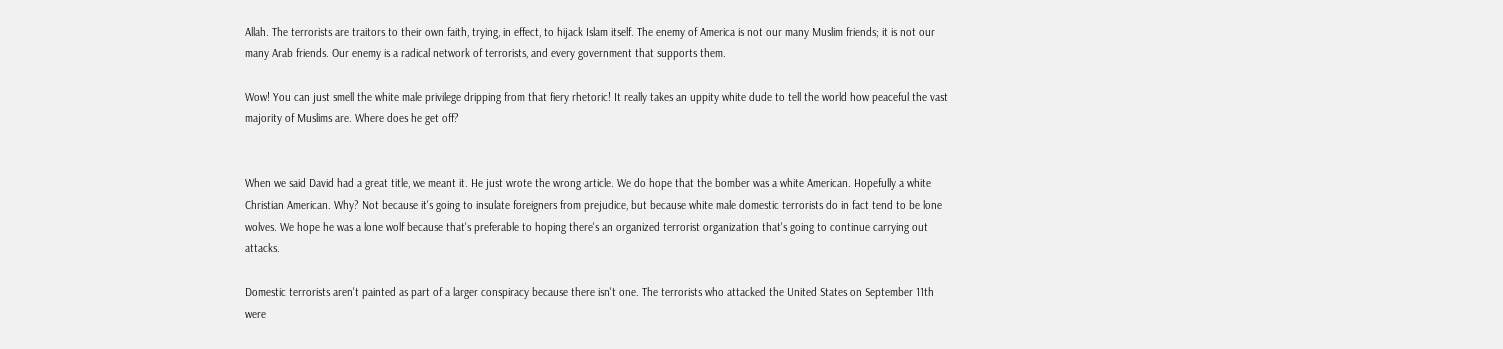Allah. The terrorists are traitors to their own faith, trying, in effect, to hijack Islam itself. The enemy of America is not our many Muslim friends; it is not our many Arab friends. Our enemy is a radical network of terrorists, and every government that supports them.

Wow! You can just smell the white male privilege dripping from that fiery rhetoric! It really takes an uppity white dude to tell the world how peaceful the vast majority of Muslims are. Where does he get off?


When we said David had a great title, we meant it. He just wrote the wrong article. We do hope that the bomber was a white American. Hopefully a white Christian American. Why? Not because it's going to insulate foreigners from prejudice, but because white male domestic terrorists do in fact tend to be lone wolves. We hope he was a lone wolf because that's preferable to hoping there's an organized terrorist organization that's going to continue carrying out attacks.

Domestic terrorists aren't painted as part of a larger conspiracy because there isn't one. The terrorists who attacked the United States on September 11th were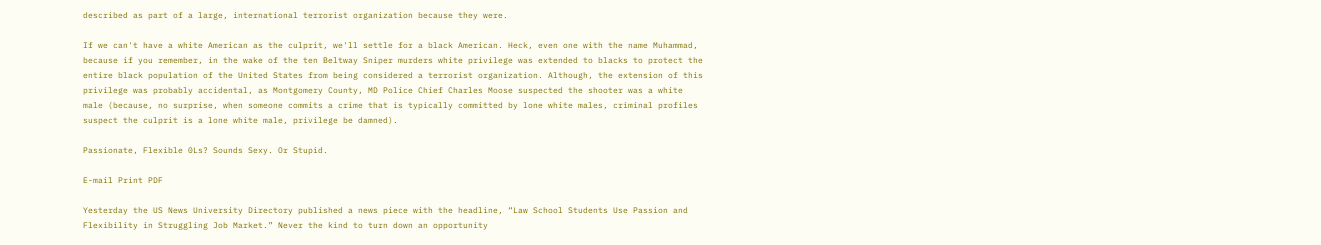described as part of a large, international terrorist organization because they were.

If we can't have a white American as the culprit, we'll settle for a black American. Heck, even one with the name Muhammad, because if you remember, in the wake of the ten Beltway Sniper murders white privilege was extended to blacks to protect the entire black population of the United States from being considered a terrorist organization. Although, the extension of this privilege was probably accidental, as Montgomery County, MD Police Chief Charles Moose suspected the shooter was a white male (because, no surprise, when someone commits a crime that is typically committed by lone white males, criminal profiles suspect the culprit is a lone white male, privilege be damned).

Passionate, Flexible 0Ls? Sounds Sexy. Or Stupid.

E-mail Print PDF

Yesterday the US News University Directory published a news piece with the headline, “Law School Students Use Passion and Flexibility in Struggling Job Market.” Never the kind to turn down an opportunity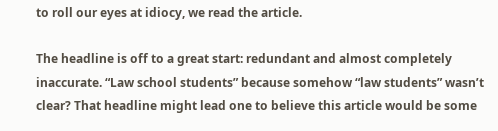to roll our eyes at idiocy, we read the article.

The headline is off to a great start: redundant and almost completely inaccurate. “Law school students” because somehow “law students” wasn’t clear? That headline might lead one to believe this article would be some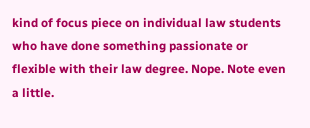kind of focus piece on individual law students who have done something passionate or flexible with their law degree. Nope. Note even a little.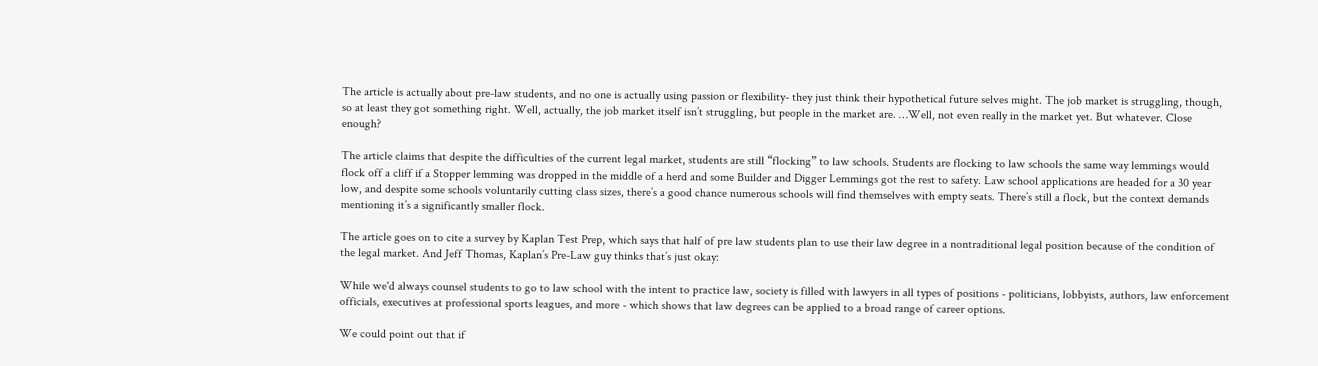The article is actually about pre-law students, and no one is actually using passion or flexibility- they just think their hypothetical future selves might. The job market is struggling, though, so at least they got something right. Well, actually, the job market itself isn’t struggling, but people in the market are. …Well, not even really in the market yet. But whatever. Close enough?

The article claims that despite the difficulties of the current legal market, students are still “flocking” to law schools. Students are flocking to law schools the same way lemmings would flock off a cliff if a Stopper lemming was dropped in the middle of a herd and some Builder and Digger Lemmings got the rest to safety. Law school applications are headed for a 30 year low, and despite some schools voluntarily cutting class sizes, there’s a good chance numerous schools will find themselves with empty seats. There’s still a flock, but the context demands mentioning it’s a significantly smaller flock.

The article goes on to cite a survey by Kaplan Test Prep, which says that half of pre law students plan to use their law degree in a nontraditional legal position because of the condition of the legal market. And Jeff Thomas, Kaplan’s Pre-Law guy thinks that’s just okay:

While we'd always counsel students to go to law school with the intent to practice law, society is filled with lawyers in all types of positions - politicians, lobbyists, authors, law enforcement officials, executives at professional sports leagues, and more - which shows that law degrees can be applied to a broad range of career options.

We could point out that if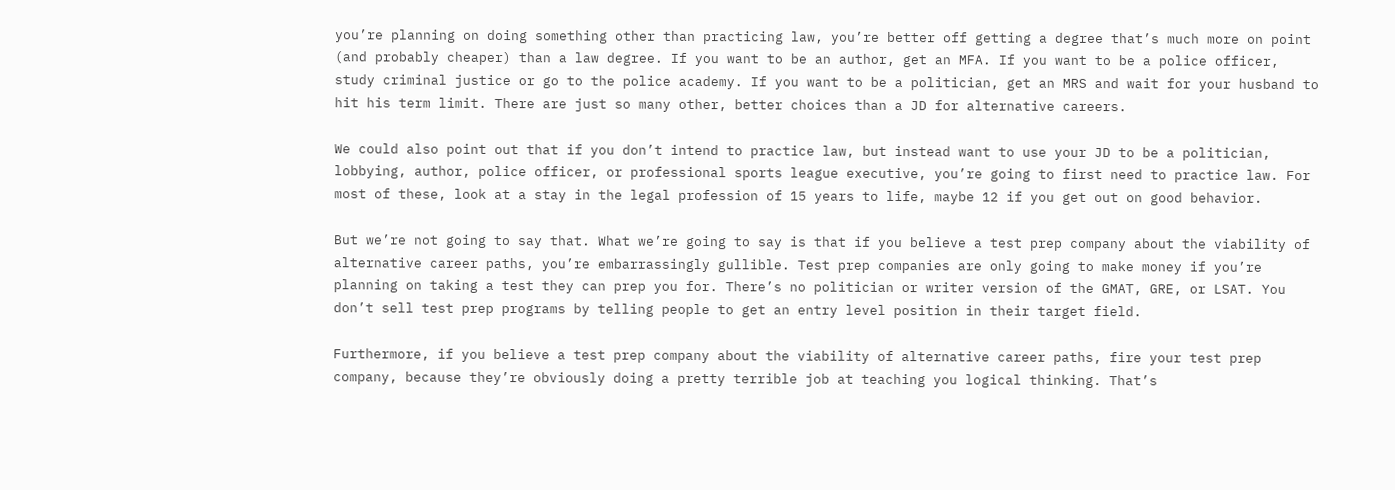you’re planning on doing something other than practicing law, you’re better off getting a degree that’s much more on point (and probably cheaper) than a law degree. If you want to be an author, get an MFA. If you want to be a police officer, study criminal justice or go to the police academy. If you want to be a politician, get an MRS and wait for your husband to hit his term limit. There are just so many other, better choices than a JD for alternative careers.

We could also point out that if you don’t intend to practice law, but instead want to use your JD to be a politician, lobbying, author, police officer, or professional sports league executive, you’re going to first need to practice law. For most of these, look at a stay in the legal profession of 15 years to life, maybe 12 if you get out on good behavior.

But we’re not going to say that. What we’re going to say is that if you believe a test prep company about the viability of alternative career paths, you’re embarrassingly gullible. Test prep companies are only going to make money if you’re planning on taking a test they can prep you for. There’s no politician or writer version of the GMAT, GRE, or LSAT. You don’t sell test prep programs by telling people to get an entry level position in their target field.

Furthermore, if you believe a test prep company about the viability of alternative career paths, fire your test prep company, because they’re obviously doing a pretty terrible job at teaching you logical thinking. That’s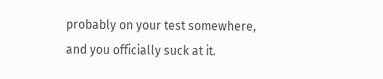probably on your test somewhere, and you officially suck at it.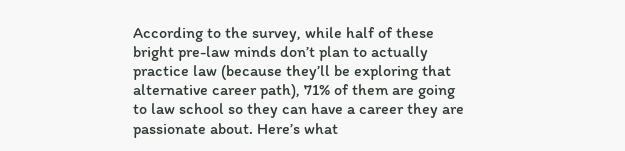According to the survey, while half of these bright pre-law minds don’t plan to actually practice law (because they’ll be exploring that alternative career path), 71% of them are going to law school so they can have a career they are passionate about. Here’s what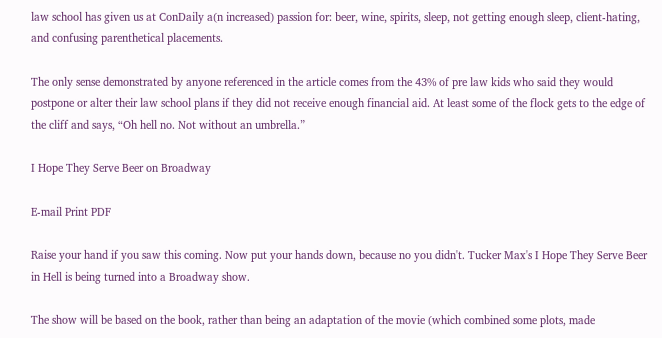law school has given us at ConDaily a(n increased) passion for: beer, wine, spirits, sleep, not getting enough sleep, client-hating, and confusing parenthetical placements.

The only sense demonstrated by anyone referenced in the article comes from the 43% of pre law kids who said they would postpone or alter their law school plans if they did not receive enough financial aid. At least some of the flock gets to the edge of the cliff and says, “Oh hell no. Not without an umbrella.”

I Hope They Serve Beer on Broadway

E-mail Print PDF

Raise your hand if you saw this coming. Now put your hands down, because no you didn't. Tucker Max's I Hope They Serve Beer in Hell is being turned into a Broadway show.

The show will be based on the book, rather than being an adaptation of the movie (which combined some plots, made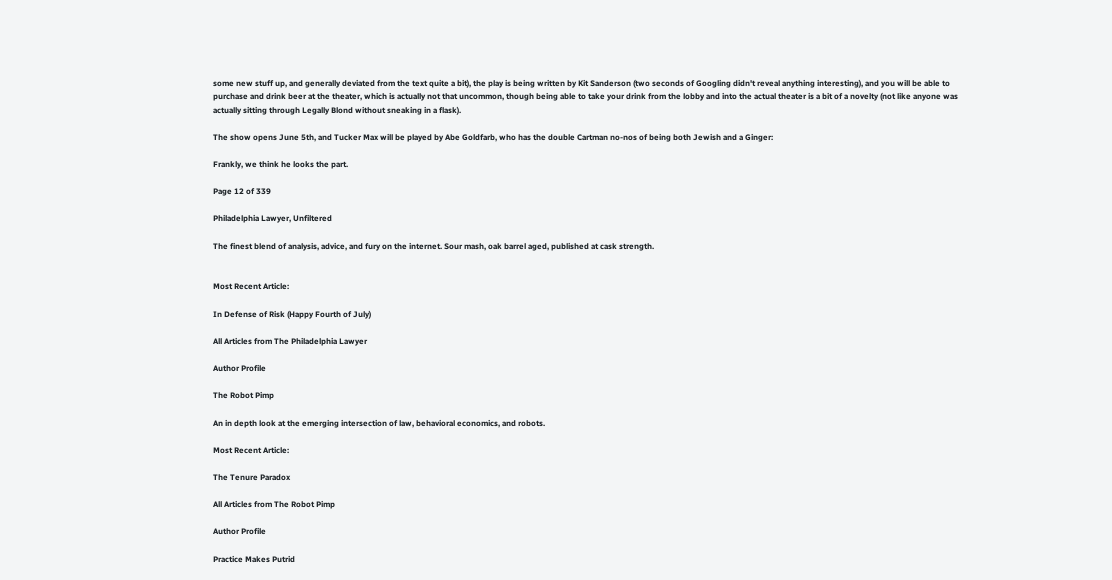some new stuff up, and generally deviated from the text quite a bit), the play is being written by Kit Sanderson (two seconds of Googling didn't reveal anything interesting), and you will be able to purchase and drink beer at the theater, which is actually not that uncommon, though being able to take your drink from the lobby and into the actual theater is a bit of a novelty (not like anyone was actually sitting through Legally Blond without sneaking in a flask).

The show opens June 5th, and Tucker Max will be played by Abe Goldfarb, who has the double Cartman no-nos of being both Jewish and a Ginger:

Frankly, we think he looks the part.

Page 12 of 339

Philadelphia Lawyer, Unfiltered

The finest blend of analysis, advice, and fury on the internet. Sour mash, oak barrel aged, published at cask strength.


Most Recent Article:

In Defense of Risk (Happy Fourth of July)

All Articles from The Philadelphia Lawyer

Author Profile

The Robot Pimp

An in depth look at the emerging intersection of law, behavioral economics, and robots.

Most Recent Article:

The Tenure Paradox

All Articles from The Robot Pimp

Author Profile

Practice Makes Putrid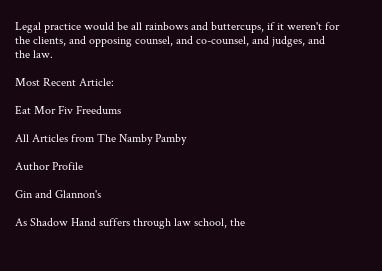Legal practice would be all rainbows and buttercups, if it weren't for the clients, and opposing counsel, and co-counsel, and judges, and the law.

Most Recent Article:

Eat Mor Fiv Freedums

All Articles from The Namby Pamby

Author Profile

Gin and Glannon's

As Shadow Hand suffers through law school, the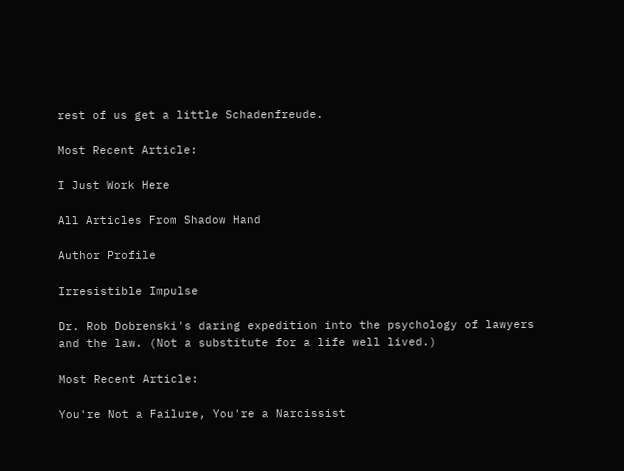rest of us get a little Schadenfreude.

Most Recent Article:

I Just Work Here

All Articles From Shadow Hand

Author Profile

Irresistible Impulse

Dr. Rob Dobrenski's daring expedition into the psychology of lawyers and the law. (Not a substitute for a life well lived.)

Most Recent Article:

You're Not a Failure, You're a Narcissist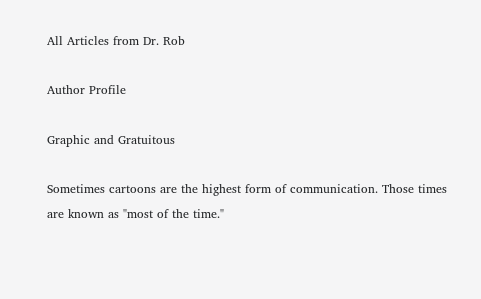All Articles from Dr. Rob

Author Profile

Graphic and Gratuitous

Sometimes cartoons are the highest form of communication. Those times are known as "most of the time."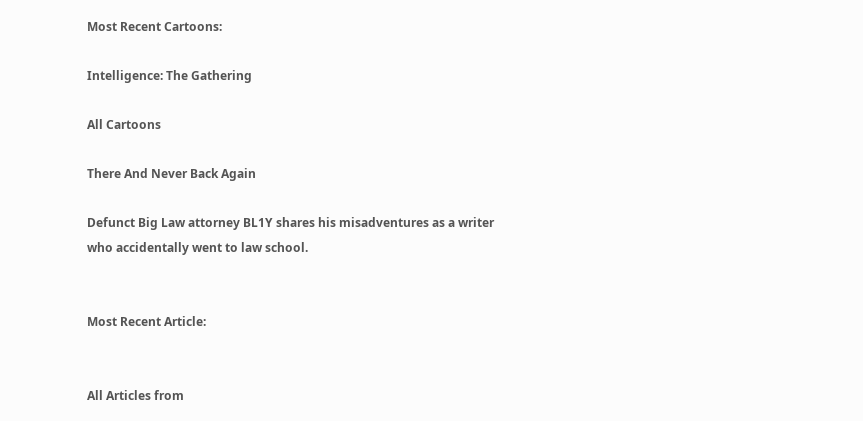Most Recent Cartoons:

Intelligence: The Gathering

All Cartoons

There And Never Back Again

Defunct Big Law attorney BL1Y shares his misadventures as a writer who accidentally went to law school.


Most Recent Article:


All Articles from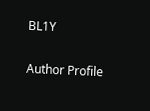BL1Y

Author Profile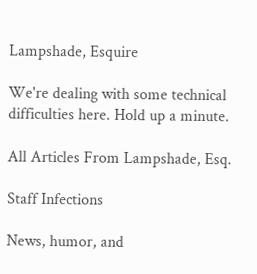Lampshade, Esquire

We're dealing with some technical difficulties here. Hold up a minute.

All Articles From Lampshade, Esq.

Staff Infections

News, humor, and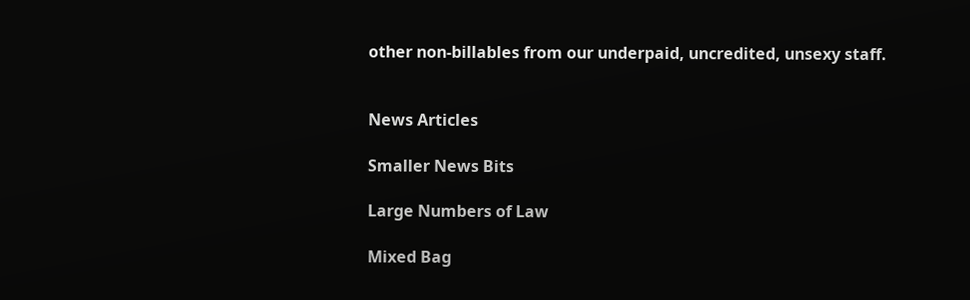other non-billables from our underpaid, uncredited, unsexy staff.


News Articles

Smaller News Bits

Large Numbers of Law

Mixed Bag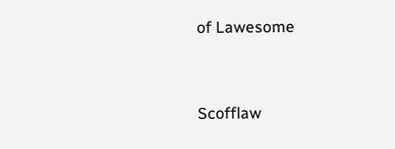of Lawesome


Scofflaw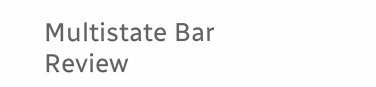Multistate Bar Review